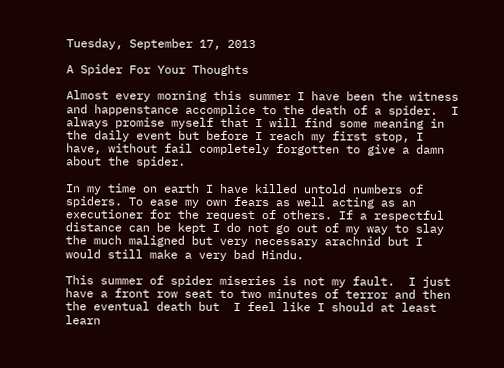Tuesday, September 17, 2013

A Spider For Your Thoughts

Almost every morning this summer I have been the witness and happenstance accomplice to the death of a spider.  I always promise myself that I will find some meaning in the daily event but before I reach my first stop, I have, without fail completely forgotten to give a damn about the spider.

In my time on earth I have killed untold numbers of spiders. To ease my own fears as well acting as an executioner for the request of others. If a respectful distance can be kept I do not go out of my way to slay the much maligned but very necessary arachnid but I would still make a very bad Hindu.

This summer of spider miseries is not my fault.  I just have a front row seat to two minutes of terror and then the eventual death but  I feel like I should at least learn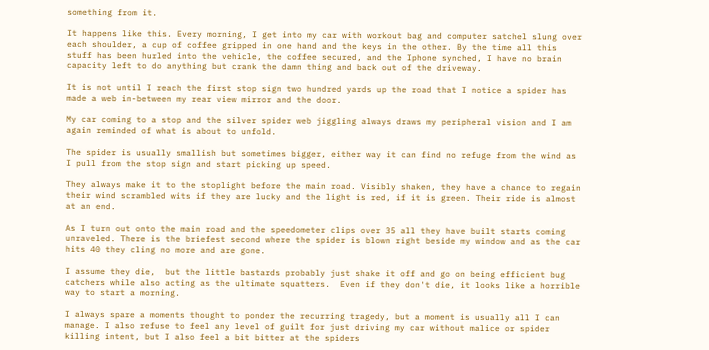something from it.

It happens like this. Every morning, I get into my car with workout bag and computer satchel slung over each shoulder, a cup of coffee gripped in one hand and the keys in the other. By the time all this stuff has been hurled into the vehicle, the coffee secured, and the Iphone synched, I have no brain capacity left to do anything but crank the damn thing and back out of the driveway.

It is not until I reach the first stop sign two hundred yards up the road that I notice a spider has made a web in-between my rear view mirror and the door.

My car coming to a stop and the silver spider web jiggling always draws my peripheral vision and I am again reminded of what is about to unfold.

The spider is usually smallish but sometimes bigger, either way it can find no refuge from the wind as I pull from the stop sign and start picking up speed.

They always make it to the stoplight before the main road. Visibly shaken, they have a chance to regain their wind scrambled wits if they are lucky and the light is red, if it is green. Their ride is almost at an end.

As I turn out onto the main road and the speedometer clips over 35 all they have built starts coming unraveled. There is the briefest second where the spider is blown right beside my window and as the car hits 40 they cling no more and are gone.

I assume they die,  but the little bastards probably just shake it off and go on being efficient bug catchers while also acting as the ultimate squatters.  Even if they don't die, it looks like a horrible way to start a morning.

I always spare a moments thought to ponder the recurring tragedy, but a moment is usually all I can manage. I also refuse to feel any level of guilt for just driving my car without malice or spider killing intent, but I also feel a bit bitter at the spiders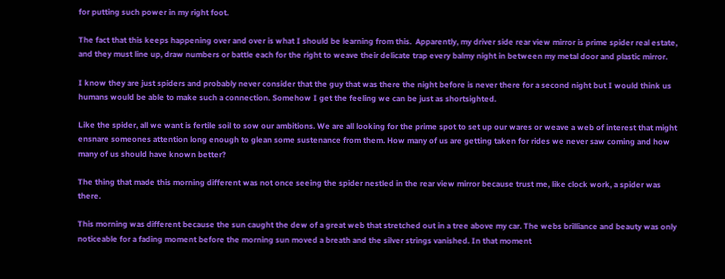for putting such power in my right foot.

The fact that this keeps happening over and over is what I should be learning from this.  Apparently, my driver side rear view mirror is prime spider real estate, and they must line up, draw numbers or battle each for the right to weave their delicate trap every balmy night in between my metal door and plastic mirror.

I know they are just spiders and probably never consider that the guy that was there the night before is never there for a second night but I would think us humans would be able to make such a connection. Somehow I get the feeling we can be just as shortsighted.

Like the spider, all we want is fertile soil to sow our ambitions. We are all looking for the prime spot to set up our wares or weave a web of interest that might ensnare someones attention long enough to glean some sustenance from them. How many of us are getting taken for rides we never saw coming and how many of us should have known better?

The thing that made this morning different was not once seeing the spider nestled in the rear view mirror because trust me, like clock work, a spider was there.

This morning was different because the sun caught the dew of a great web that stretched out in a tree above my car. The webs brilliance and beauty was only noticeable for a fading moment before the morning sun moved a breath and the silver strings vanished. In that moment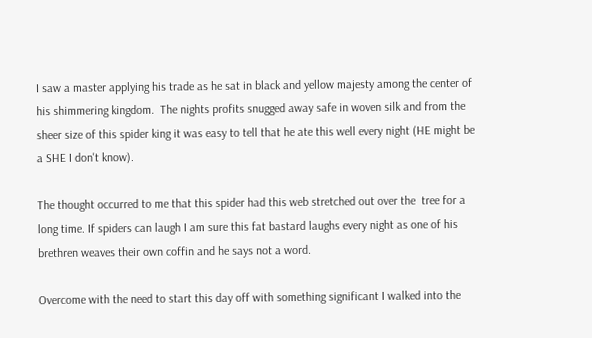I saw a master applying his trade as he sat in black and yellow majesty among the center of his shimmering kingdom.  The nights profits snugged away safe in woven silk and from the sheer size of this spider king it was easy to tell that he ate this well every night (HE might be a SHE I don't know).

The thought occurred to me that this spider had this web stretched out over the  tree for a long time. If spiders can laugh I am sure this fat bastard laughs every night as one of his brethren weaves their own coffin and he says not a word.

Overcome with the need to start this day off with something significant I walked into the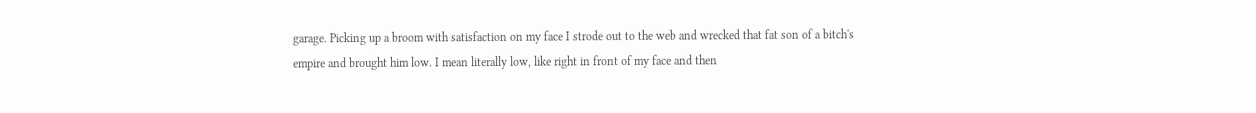garage. Picking up a broom with satisfaction on my face I strode out to the web and wrecked that fat son of a bitch's empire and brought him low. I mean literally low, like right in front of my face and then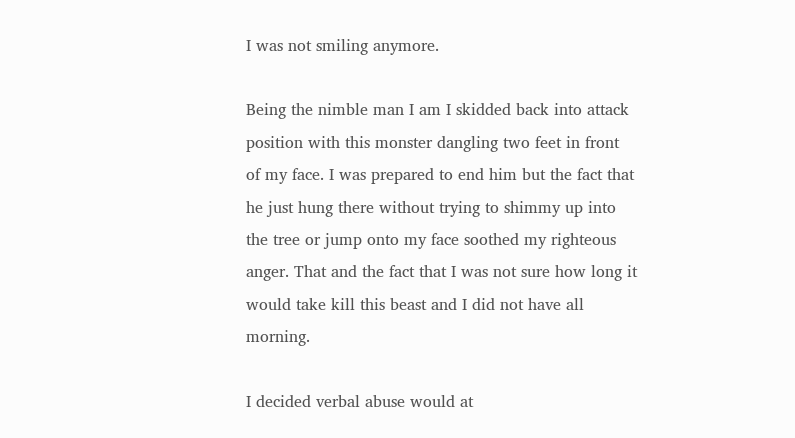I was not smiling anymore.

Being the nimble man I am I skidded back into attack position with this monster dangling two feet in front of my face. I was prepared to end him but the fact that he just hung there without trying to shimmy up into the tree or jump onto my face soothed my righteous anger. That and the fact that I was not sure how long it would take kill this beast and I did not have all morning.

I decided verbal abuse would at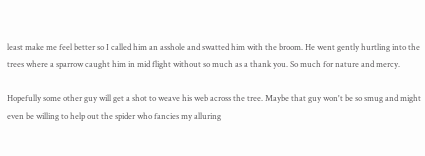least make me feel better so I called him an asshole and swatted him with the broom. He went gently hurtling into the trees where a sparrow caught him in mid flight without so much as a thank you. So much for nature and mercy.

Hopefully some other guy will get a shot to weave his web across the tree. Maybe that guy won't be so smug and might even be willing to help out the spider who fancies my alluring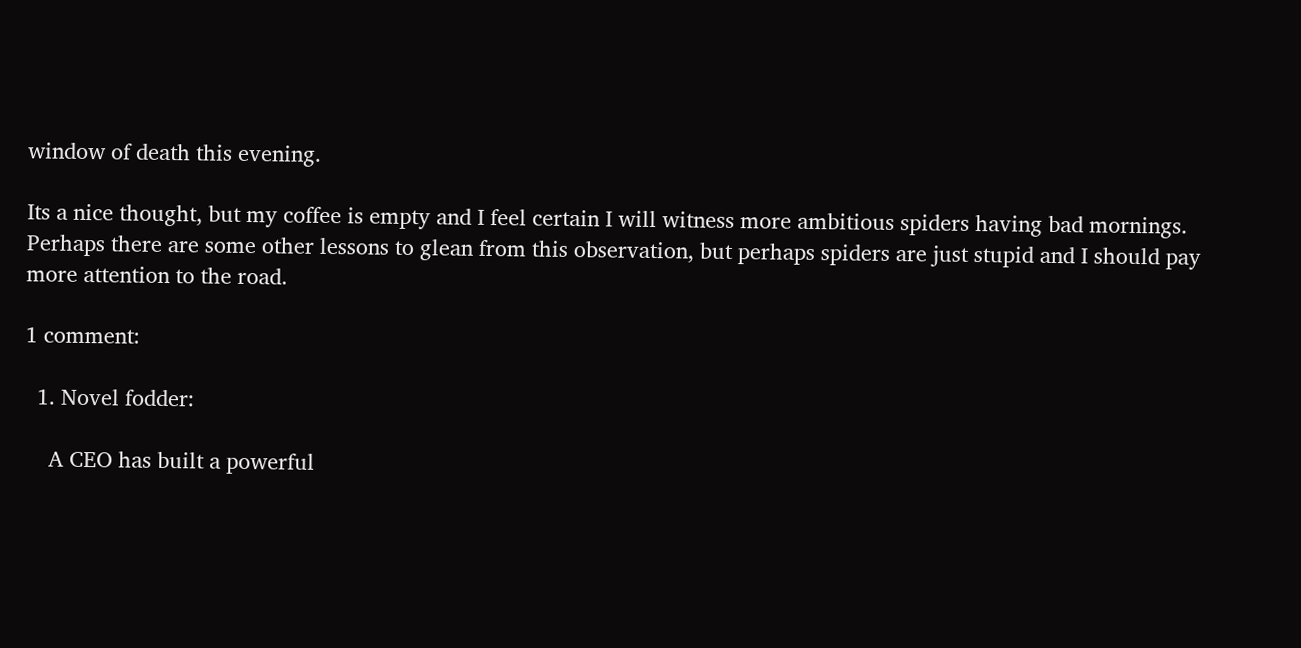window of death this evening.

Its a nice thought, but my coffee is empty and I feel certain I will witness more ambitious spiders having bad mornings.  Perhaps there are some other lessons to glean from this observation, but perhaps spiders are just stupid and I should pay more attention to the road.

1 comment:

  1. Novel fodder:

    A CEO has built a powerful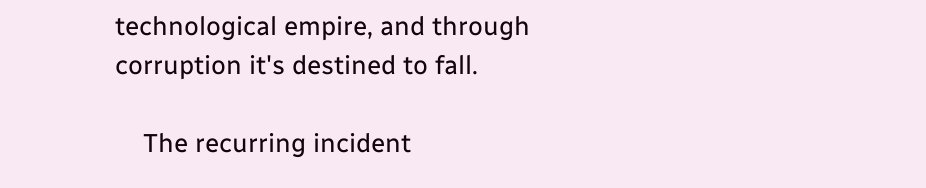technological empire, and through corruption it's destined to fall.

    The recurring incident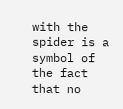with the spider is a symbol of the fact that no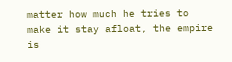matter how much he tries to make it stay afloat, the empire is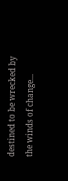destined to be wrecked by the winds of change...